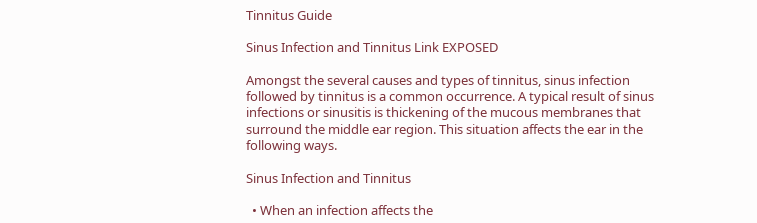Tinnitus Guide

Sinus Infection and Tinnitus Link EXPOSED

Amongst the several causes and types of tinnitus, sinus infection followed by tinnitus is a common occurrence. A typical result of sinus infections or sinusitis is thickening of the mucous membranes that surround the middle ear region. This situation affects the ear in the following ways.

Sinus Infection and Tinnitus

  • When an infection affects the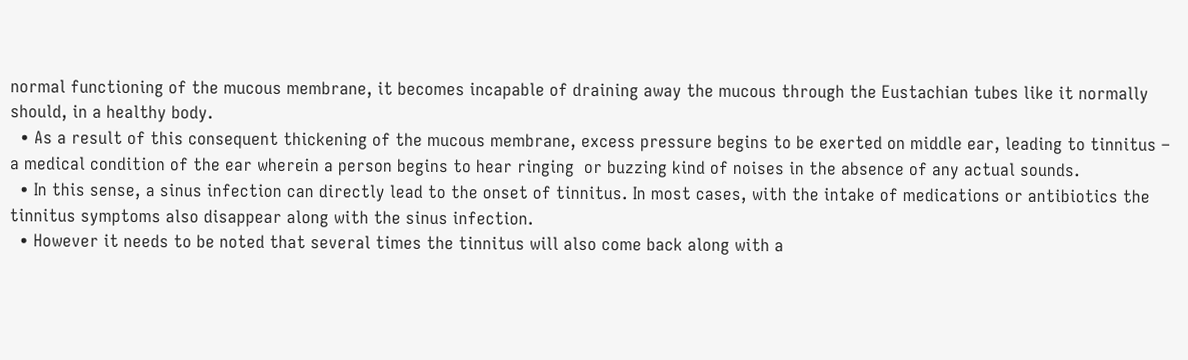normal functioning of the mucous membrane, it becomes incapable of draining away the mucous through the Eustachian tubes like it normally should, in a healthy body.
  • As a result of this consequent thickening of the mucous membrane, excess pressure begins to be exerted on middle ear, leading to tinnitus – a medical condition of the ear wherein a person begins to hear ringing  or buzzing kind of noises in the absence of any actual sounds.
  • In this sense, a sinus infection can directly lead to the onset of tinnitus. In most cases, with the intake of medications or antibiotics the tinnitus symptoms also disappear along with the sinus infection.
  • However it needs to be noted that several times the tinnitus will also come back along with a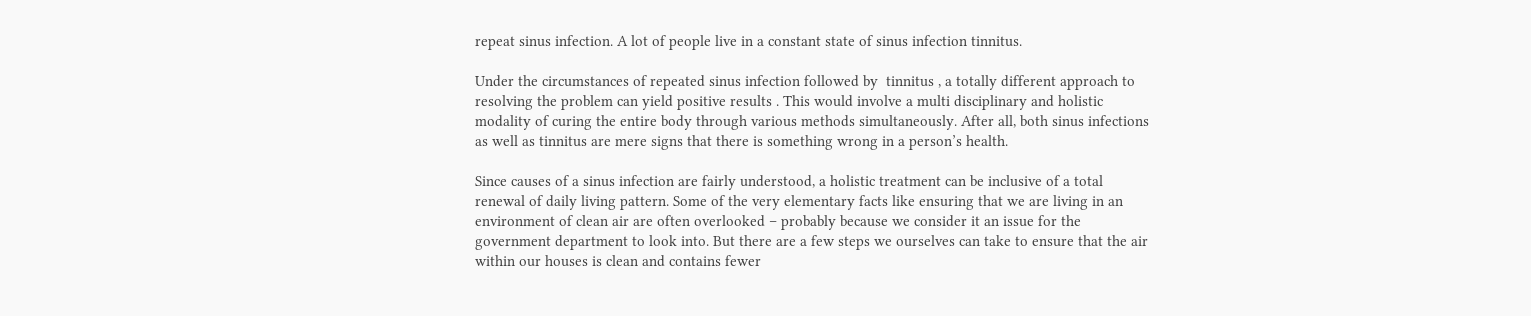repeat sinus infection. A lot of people live in a constant state of sinus infection tinnitus.

Under the circumstances of repeated sinus infection followed by  tinnitus , a totally different approach to resolving the problem can yield positive results . This would involve a multi disciplinary and holistic modality of curing the entire body through various methods simultaneously. After all, both sinus infections as well as tinnitus are mere signs that there is something wrong in a person’s health.

Since causes of a sinus infection are fairly understood, a holistic treatment can be inclusive of a total renewal of daily living pattern. Some of the very elementary facts like ensuring that we are living in an environment of clean air are often overlooked – probably because we consider it an issue for the government department to look into. But there are a few steps we ourselves can take to ensure that the air within our houses is clean and contains fewer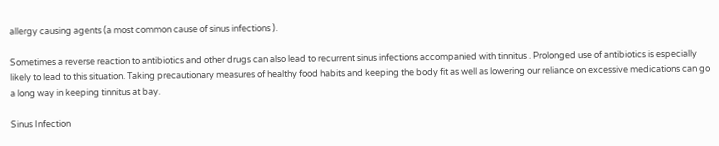allergy causing agents (a most common cause of sinus infections ).

Sometimes a reverse reaction to antibiotics and other drugs can also lead to recurrent sinus infections accompanied with tinnitus . Prolonged use of antibiotics is especially likely to lead to this situation. Taking precautionary measures of healthy food habits and keeping the body fit as well as lowering our reliance on excessive medications can go a long way in keeping tinnitus at bay.

Sinus Infection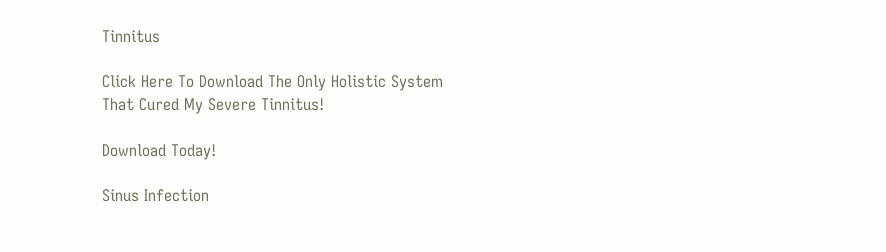Tinnitus

Click Here To Download The Only Holistic System That Cured My Severe Tinnitus!

Download Today!

Sinus Infection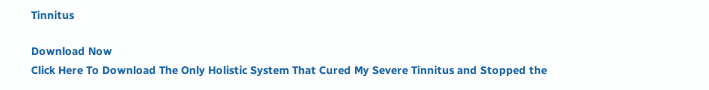Tinnitus

Download Now
Click Here To Download The Only Holistic System That Cured My Severe Tinnitus and Stopped the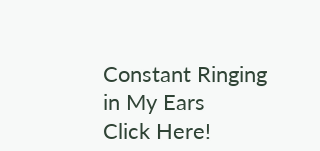Constant Ringing in My Ears
Click Here!